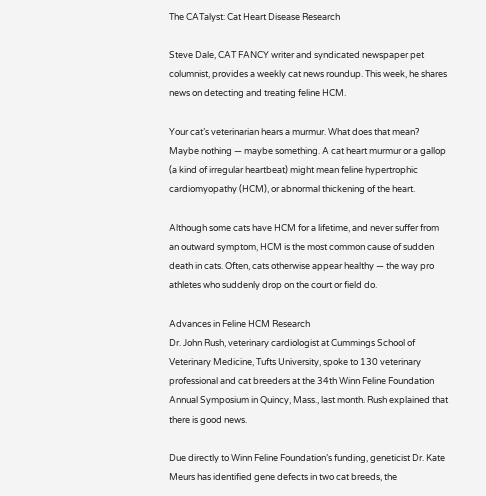The CATalyst: Cat Heart Disease Research

Steve Dale, CAT FANCY writer and syndicated newspaper pet columnist, provides a weekly cat news roundup. This week, he shares news on detecting and treating feline HCM.

Your cat’s veterinarian hears a murmur. What does that mean? Maybe nothing — maybe something. A cat heart murmur or a gallop (a kind of irregular heartbeat) might mean feline hypertrophic cardiomyopathy (HCM), or abnormal thickening of the heart.

Although some cats have HCM for a lifetime, and never suffer from an outward symptom, HCM is the most common cause of sudden death in cats. Often, cats otherwise appear healthy — the way pro athletes who suddenly drop on the court or field do.

Advances in Feline HCM Research
Dr. John Rush, veterinary cardiologist at Cummings School of Veterinary Medicine, Tufts University, spoke to 130 veterinary professional and cat breeders at the 34th Winn Feline Foundation Annual Symposium in Quincy, Mass., last month. Rush explained that there is good news.

Due directly to Winn Feline Foundation’s funding, geneticist Dr. Kate Meurs has identified gene defects in two cat breeds, the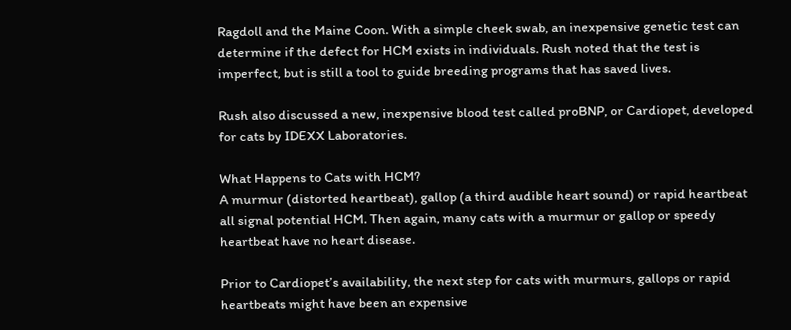Ragdoll and the Maine Coon. With a simple cheek swab, an inexpensive genetic test can determine if the defect for HCM exists in individuals. Rush noted that the test is imperfect, but is still a tool to guide breeding programs that has saved lives.

Rush also discussed a new, inexpensive blood test called proBNP, or Cardiopet, developed for cats by IDEXX Laboratories.

What Happens to Cats with HCM?
A murmur (distorted heartbeat), gallop (a third audible heart sound) or rapid heartbeat all signal potential HCM. Then again, many cats with a murmur or gallop or speedy heartbeat have no heart disease.

Prior to Cardiopet’s availability, the next step for cats with murmurs, gallops or rapid heartbeats might have been an expensive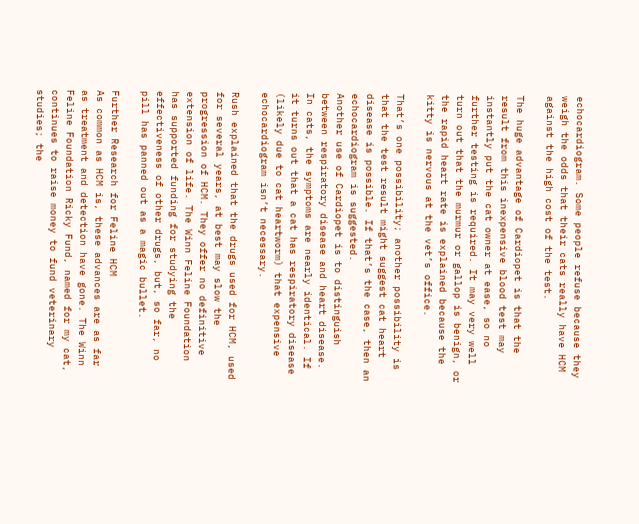echocardiogram. Some people refuse because they weigh the odds that their cats really have HCM against the high cost of the test.

The huge advantage of Cardiopet is that the result from this inexpensive blood test may instantly put the cat owner at ease, so no further testing is required. It may very well turn out that the murmur or gallop is benign, or the rapid heart rate is explained because the kitty is nervous at the vet’s office.

That’s one possibility; another possibility is that the test result might suggest cat heart disease is possible. If that’s the case, then an echocardiogram is suggested.
Another use of Cardiopet is to distinguish between respiratory disease and heart disease. In cats, the symptoms are nearly identical. If it turns out that a cat has respiratory disease (likely due to cat heartworm) that expensive echocardiogram isn’t necessary.

Rush explained that the drugs used for HCM, used for several years, at best may slow the progression of HCM. They offer no definitive extension of life. The Winn Feline Foundation has supported funding for studying the effectiveness of other drugs, but, so far, no pill has panned out as a magic bullet.

Further Research for Feline HCM
As common as HCM is, these advances are as far as treatment and detection have gone. The Winn Feline Foundation Ricky Fund, named for my cat, continues to raise money to fund veterinary studies; the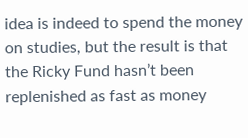idea is indeed to spend the money on studies, but the result is that the Ricky Fund hasn’t been replenished as fast as money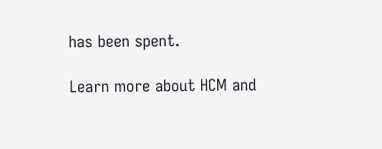has been spent.

Learn more about HCM and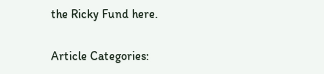the Ricky Fund here.

Article Categories: